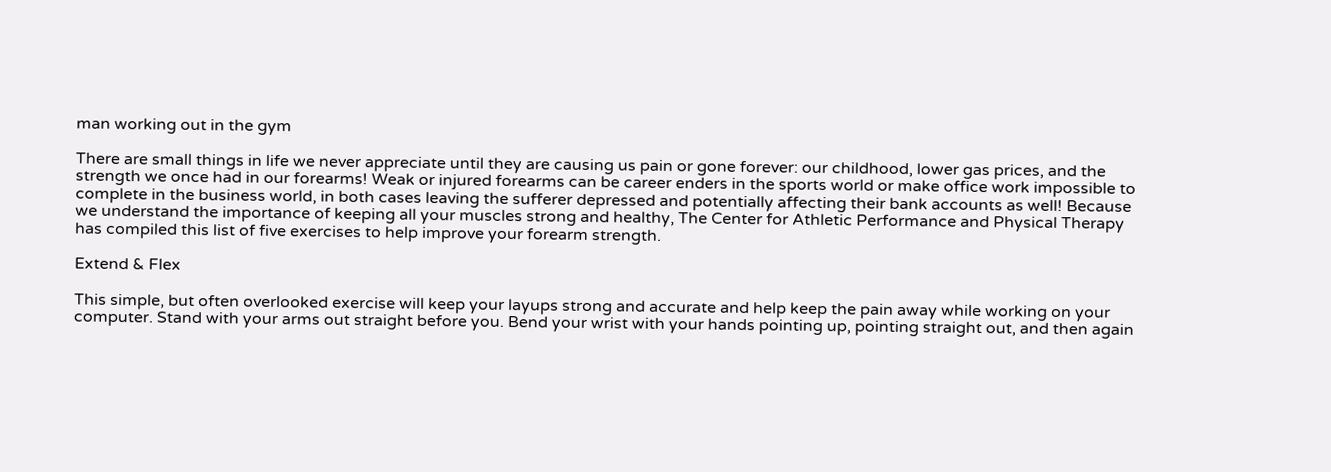man working out in the gym

There are small things in life we never appreciate until they are causing us pain or gone forever: our childhood, lower gas prices, and the strength we once had in our forearms! Weak or injured forearms can be career enders in the sports world or make office work impossible to complete in the business world, in both cases leaving the sufferer depressed and potentially affecting their bank accounts as well! Because we understand the importance of keeping all your muscles strong and healthy, The Center for Athletic Performance and Physical Therapy has compiled this list of five exercises to help improve your forearm strength.

Extend & Flex

This simple, but often overlooked exercise will keep your layups strong and accurate and help keep the pain away while working on your computer. Stand with your arms out straight before you. Bend your wrist with your hands pointing up, pointing straight out, and then again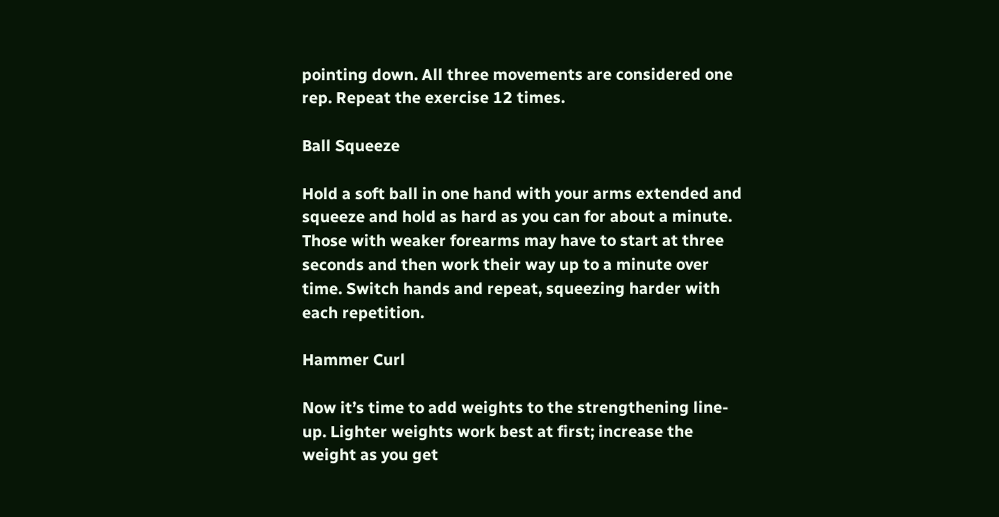pointing down. All three movements are considered one rep. Repeat the exercise 12 times.

Ball Squeeze

Hold a soft ball in one hand with your arms extended and squeeze and hold as hard as you can for about a minute. Those with weaker forearms may have to start at three seconds and then work their way up to a minute over time. Switch hands and repeat, squeezing harder with each repetition.

Hammer Curl

Now it’s time to add weights to the strengthening line-up. Lighter weights work best at first; increase the weight as you get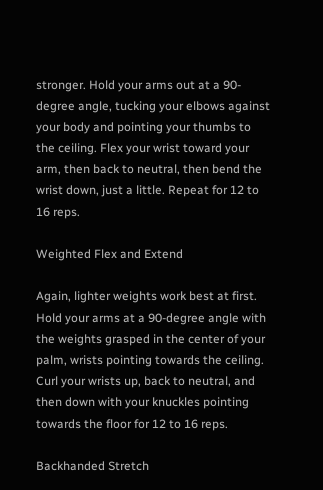stronger. Hold your arms out at a 90-degree angle, tucking your elbows against your body and pointing your thumbs to the ceiling. Flex your wrist toward your arm, then back to neutral, then bend the wrist down, just a little. Repeat for 12 to 16 reps.

Weighted Flex and Extend

Again, lighter weights work best at first. Hold your arms at a 90-degree angle with the weights grasped in the center of your palm, wrists pointing towards the ceiling. Curl your wrists up, back to neutral, and then down with your knuckles pointing towards the floor for 12 to 16 reps.

Backhanded Stretch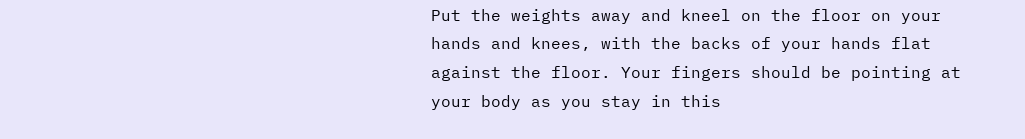Put the weights away and kneel on the floor on your hands and knees, with the backs of your hands flat against the floor. Your fingers should be pointing at your body as you stay in this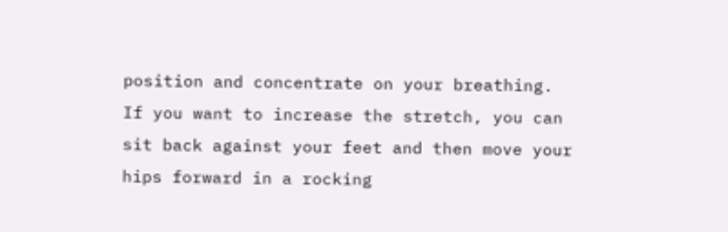position and concentrate on your breathing. If you want to increase the stretch, you can sit back against your feet and then move your hips forward in a rocking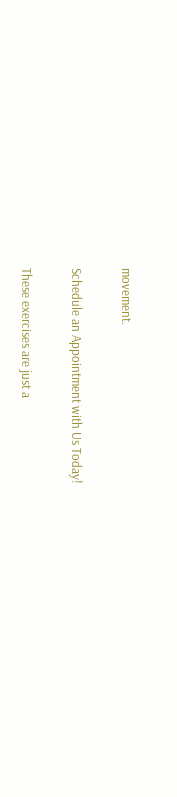movement.

Schedule an Appointment with Us Today!

These exercises are just a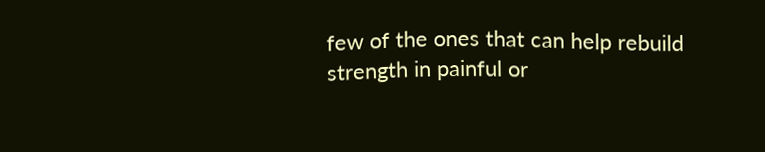few of the ones that can help rebuild strength in painful or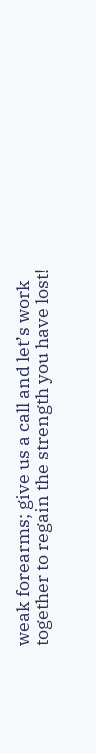weak forearms; give us a call and let’s work together to regain the strength you have lost!